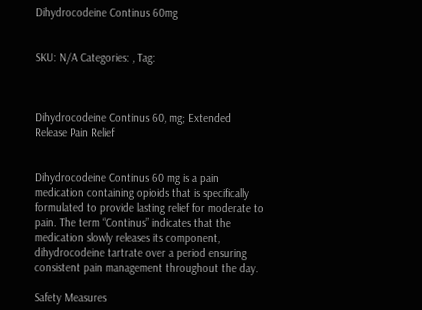Dihydrocodeine Continus 60mg


SKU: N/A Categories: , Tag:



Dihydrocodeine Continus 60, mg; Extended Release Pain Relief


Dihydrocodeine Continus 60 mg is a pain medication containing opioids that is specifically formulated to provide lasting relief for moderate to pain. The term “Continus” indicates that the medication slowly releases its component, dihydrocodeine tartrate over a period ensuring consistent pain management throughout the day.

Safety Measures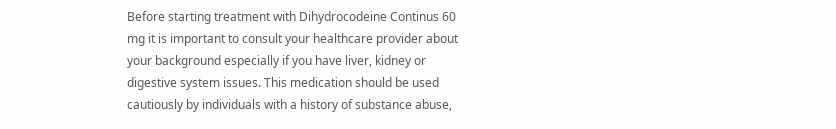Before starting treatment with Dihydrocodeine Continus 60 mg it is important to consult your healthcare provider about your background especially if you have liver, kidney or digestive system issues. This medication should be used cautiously by individuals with a history of substance abuse,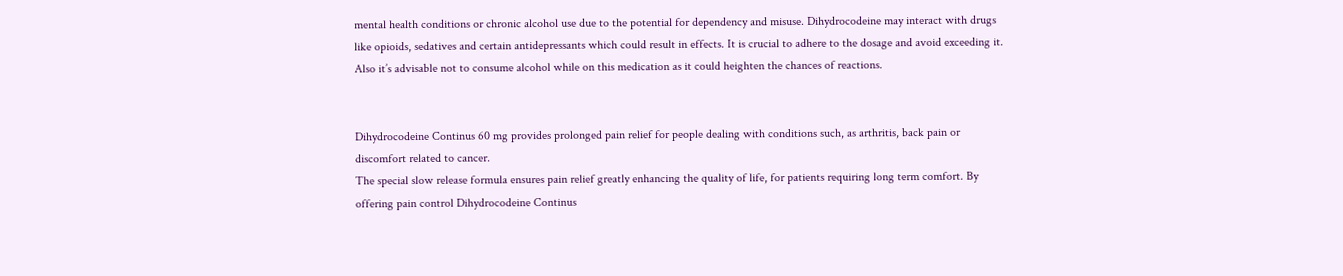mental health conditions or chronic alcohol use due to the potential for dependency and misuse. Dihydrocodeine may interact with drugs like opioids, sedatives and certain antidepressants which could result in effects. It is crucial to adhere to the dosage and avoid exceeding it. Also it’s advisable not to consume alcohol while on this medication as it could heighten the chances of reactions.


Dihydrocodeine Continus 60 mg provides prolonged pain relief for people dealing with conditions such, as arthritis, back pain or discomfort related to cancer.
The special slow release formula ensures pain relief greatly enhancing the quality of life, for patients requiring long term comfort. By offering pain control Dihydrocodeine Continus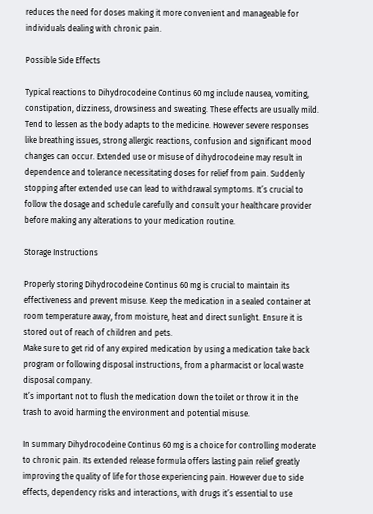reduces the need for doses making it more convenient and manageable for individuals dealing with chronic pain.

Possible Side Effects

Typical reactions to Dihydrocodeine Continus 60 mg include nausea, vomiting, constipation, dizziness, drowsiness and sweating. These effects are usually mild. Tend to lessen as the body adapts to the medicine. However severe responses like breathing issues, strong allergic reactions, confusion and significant mood changes can occur. Extended use or misuse of dihydrocodeine may result in dependence and tolerance necessitating doses for relief from pain. Suddenly stopping after extended use can lead to withdrawal symptoms. It’s crucial to follow the dosage and schedule carefully and consult your healthcare provider before making any alterations to your medication routine.

Storage Instructions

Properly storing Dihydrocodeine Continus 60 mg is crucial to maintain its effectiveness and prevent misuse. Keep the medication in a sealed container at room temperature away, from moisture, heat and direct sunlight. Ensure it is stored out of reach of children and pets.
Make sure to get rid of any expired medication by using a medication take back program or following disposal instructions, from a pharmacist or local waste disposal company.
It’s important not to flush the medication down the toilet or throw it in the trash to avoid harming the environment and potential misuse.

In summary Dihydrocodeine Continus 60 mg is a choice for controlling moderate to chronic pain. Its extended release formula offers lasting pain relief greatly improving the quality of life for those experiencing pain. However due to side effects, dependency risks and interactions, with drugs it’s essential to use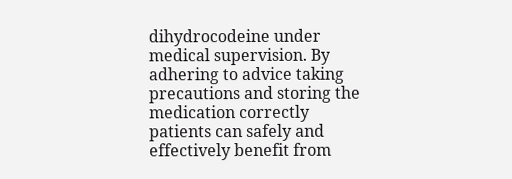dihydrocodeine under medical supervision. By adhering to advice taking precautions and storing the medication correctly patients can safely and effectively benefit from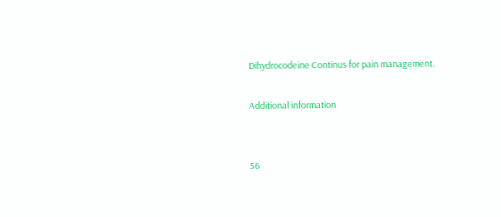Dihydrocodeine Continus for pain management.

Additional information


56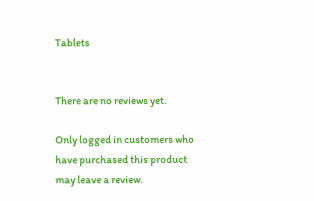Tablets


There are no reviews yet.

Only logged in customers who have purchased this product may leave a review.